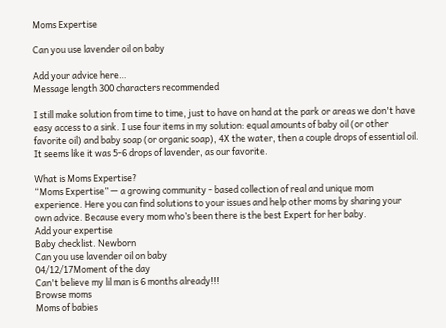Moms Expertise

Can you use lavender oil on baby

Add your advice here…
Message length 300 characters recommended

I still make solution from time to time, just to have on hand at the park or areas we don't have easy access to a sink. I use four items in my solution: equal amounts of baby oil (or other favorite oil) and baby soap (or organic soap), 4X the water, then a couple drops of essential oil. It seems like it was 5-6 drops of lavender, as our favorite.

What is Moms Expertise?
“Moms Expertise” — a growing community - based collection of real and unique mom experience. Here you can find solutions to your issues and help other moms by sharing your own advice. Because every mom who’s been there is the best Expert for her baby.
Add your expertise
Baby checklist. Newborn
Can you use lavender oil on baby
04/12/17Moment of the day
Can't believe my lil man is 6 months already!!!
Browse moms
Moms of babies